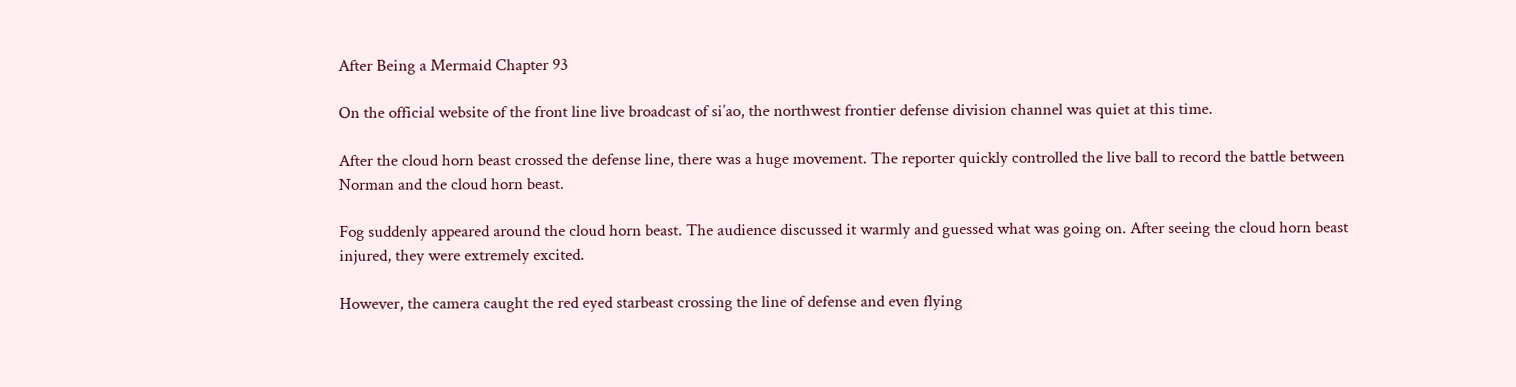After Being a Mermaid Chapter 93

On the official website of the front line live broadcast of si’ao, the northwest frontier defense division channel was quiet at this time.

After the cloud horn beast crossed the defense line, there was a huge movement. The reporter quickly controlled the live ball to record the battle between Norman and the cloud horn beast.

Fog suddenly appeared around the cloud horn beast. The audience discussed it warmly and guessed what was going on. After seeing the cloud horn beast injured, they were extremely excited.

However, the camera caught the red eyed starbeast crossing the line of defense and even flying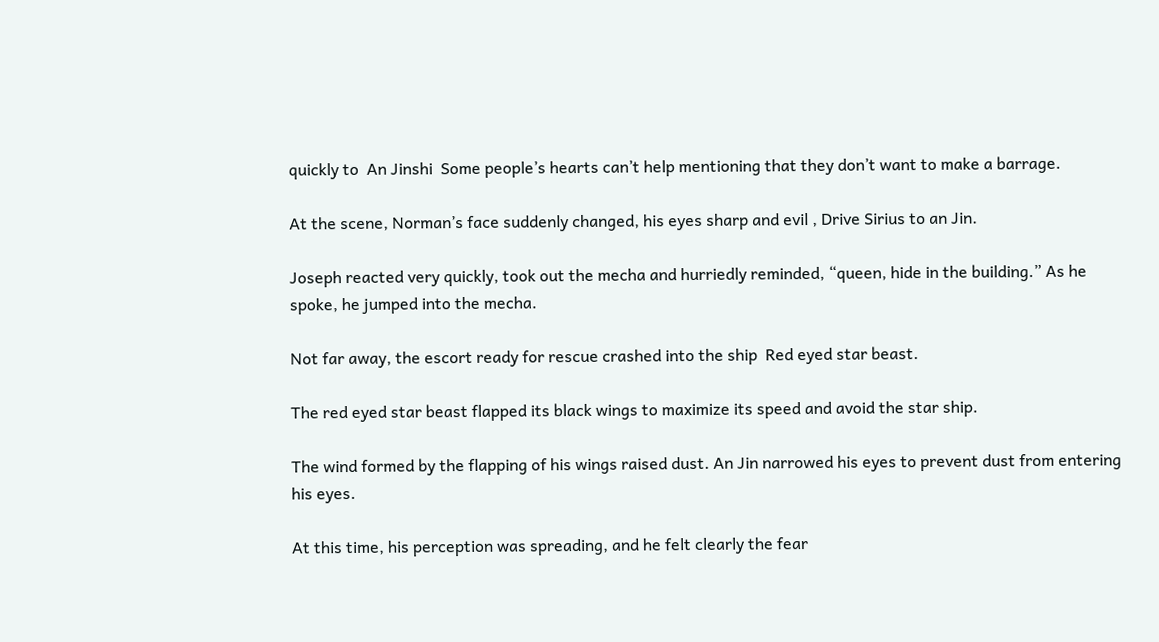quickly to  An Jinshi  Some people’s hearts can’t help mentioning that they don’t want to make a barrage.

At the scene, Norman’s face suddenly changed, his eyes sharp and evil , Drive Sirius to an Jin.

Joseph reacted very quickly, took out the mecha and hurriedly reminded, “queen, hide in the building.” As he spoke, he jumped into the mecha.

Not far away, the escort ready for rescue crashed into the ship  Red eyed star beast.

The red eyed star beast flapped its black wings to maximize its speed and avoid the star ship.

The wind formed by the flapping of his wings raised dust. An Jin narrowed his eyes to prevent dust from entering his eyes.

At this time, his perception was spreading, and he felt clearly the fear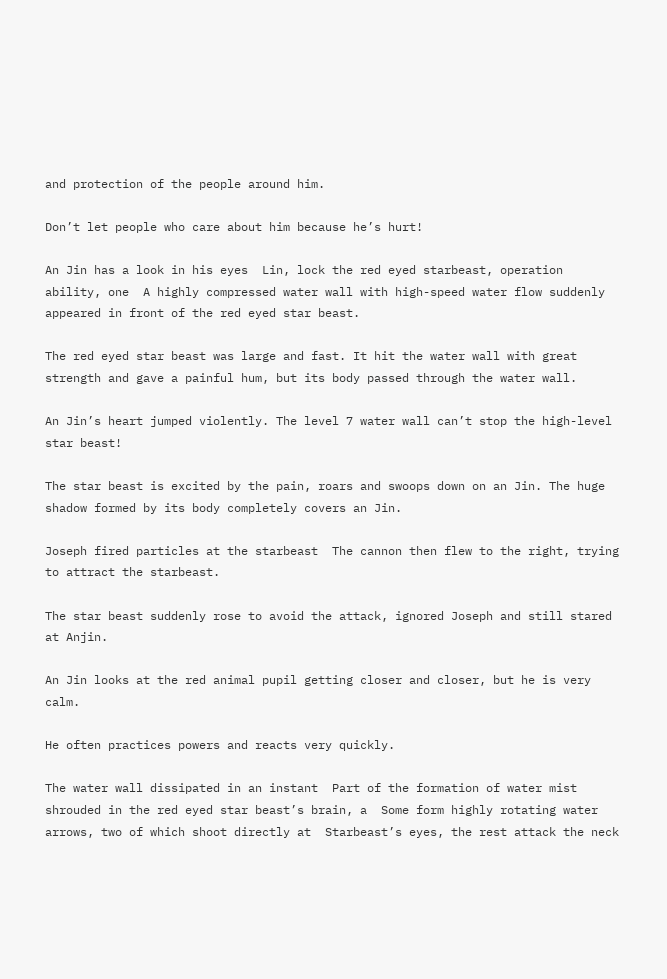and protection of the people around him.

Don’t let people who care about him because he’s hurt!

An Jin has a look in his eyes  Lin, lock the red eyed starbeast, operation ability, one  A highly compressed water wall with high-speed water flow suddenly appeared in front of the red eyed star beast.

The red eyed star beast was large and fast. It hit the water wall with great strength and gave a painful hum, but its body passed through the water wall.

An Jin’s heart jumped violently. The level 7 water wall can’t stop the high-level star beast!

The star beast is excited by the pain, roars and swoops down on an Jin. The huge shadow formed by its body completely covers an Jin.

Joseph fired particles at the starbeast  The cannon then flew to the right, trying to attract the starbeast.

The star beast suddenly rose to avoid the attack, ignored Joseph and still stared at Anjin.

An Jin looks at the red animal pupil getting closer and closer, but he is very calm.

He often practices powers and reacts very quickly.

The water wall dissipated in an instant  Part of the formation of water mist shrouded in the red eyed star beast’s brain, a  Some form highly rotating water arrows, two of which shoot directly at  Starbeast’s eyes, the rest attack the neck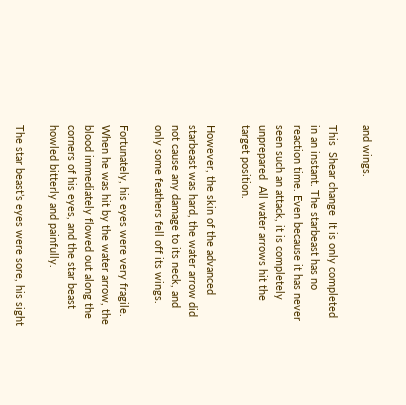and wings.

This  Shear change  It is only completed in an instant. The starbeast has no reaction time. Even because it has never seen such an attack, it is completely unprepared  All water arrows hit the target position.

However, the skin of the advanced starbeast was hard, the water arrow did not cause any damage to its neck, and only some feathers fell off its wings.

Fortunately, his eyes were very fragile. When he was hit by the water arrow, the blood immediately flowed out along the corners of his eyes, and the star beast howled bitterly and painfully.

The star beast’s eyes were sore, his sight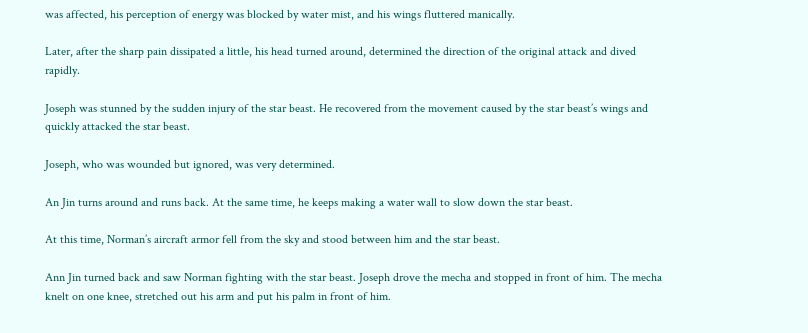was affected, his perception of energy was blocked by water mist, and his wings fluttered manically.

Later, after the sharp pain dissipated a little, his head turned around, determined the direction of the original attack and dived rapidly.

Joseph was stunned by the sudden injury of the star beast. He recovered from the movement caused by the star beast’s wings and quickly attacked the star beast.

Joseph, who was wounded but ignored, was very determined.

An Jin turns around and runs back. At the same time, he keeps making a water wall to slow down the star beast.

At this time, Norman’s aircraft armor fell from the sky and stood between him and the star beast.

Ann Jin turned back and saw Norman fighting with the star beast. Joseph drove the mecha and stopped in front of him. The mecha knelt on one knee, stretched out his arm and put his palm in front of him.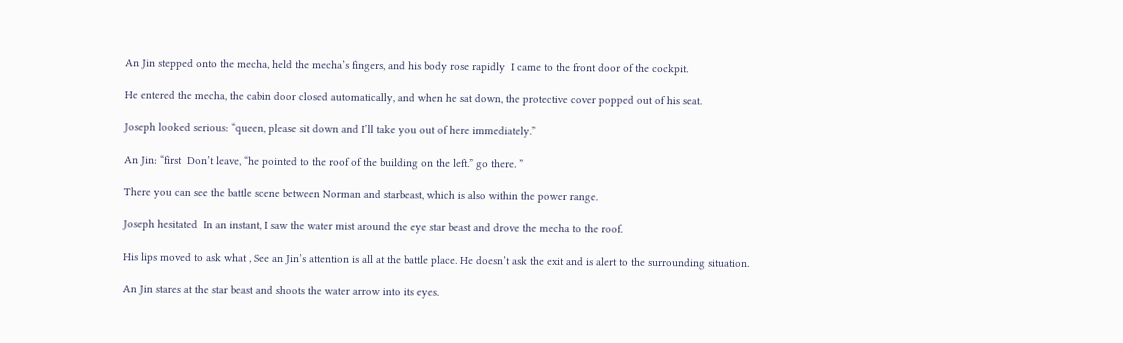An Jin stepped onto the mecha, held the mecha’s fingers, and his body rose rapidly  I came to the front door of the cockpit.

He entered the mecha, the cabin door closed automatically, and when he sat down, the protective cover popped out of his seat.

Joseph looked serious: “queen, please sit down and I’ll take you out of here immediately.”

An Jin: “first  Don’t leave, “he pointed to the roof of the building on the left.” go there. ”

There you can see the battle scene between Norman and starbeast, which is also within the power range.

Joseph hesitated  In an instant, I saw the water mist around the eye star beast and drove the mecha to the roof.

His lips moved to ask what , See an Jin’s attention is all at the battle place. He doesn’t ask the exit and is alert to the surrounding situation.

An Jin stares at the star beast and shoots the water arrow into its eyes.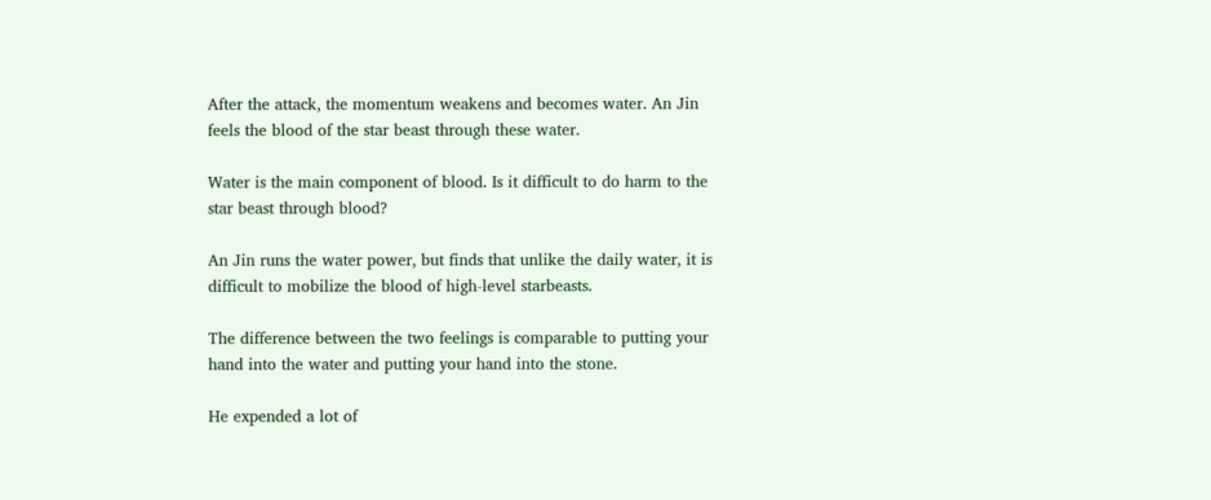After the attack, the momentum weakens and becomes water. An Jin feels the blood of the star beast through these water.

Water is the main component of blood. Is it difficult to do harm to the star beast through blood?

An Jin runs the water power, but finds that unlike the daily water, it is difficult to mobilize the blood of high-level starbeasts.

The difference between the two feelings is comparable to putting your hand into the water and putting your hand into the stone.

He expended a lot of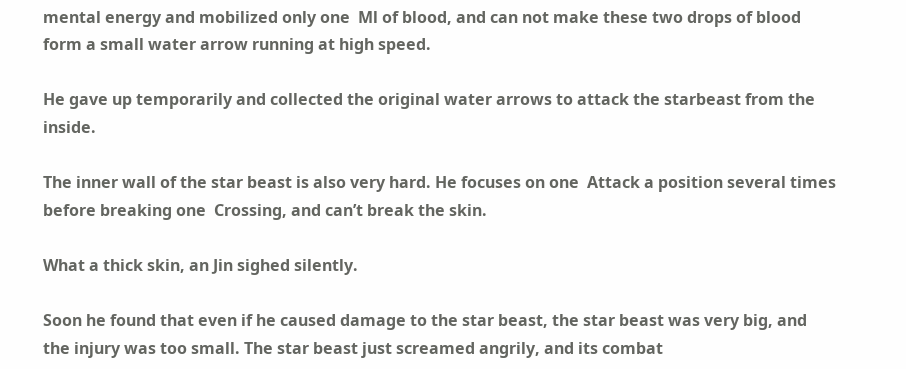mental energy and mobilized only one  Ml of blood, and can not make these two drops of blood form a small water arrow running at high speed.

He gave up temporarily and collected the original water arrows to attack the starbeast from the inside.

The inner wall of the star beast is also very hard. He focuses on one  Attack a position several times before breaking one  Crossing, and can’t break the skin.

What a thick skin, an Jin sighed silently.

Soon he found that even if he caused damage to the star beast, the star beast was very big, and the injury was too small. The star beast just screamed angrily, and its combat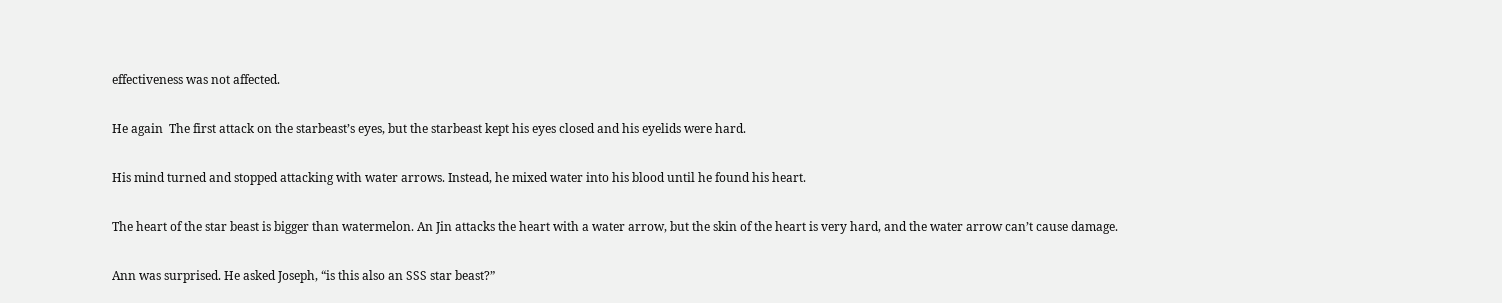effectiveness was not affected.

He again  The first attack on the starbeast’s eyes, but the starbeast kept his eyes closed and his eyelids were hard.

His mind turned and stopped attacking with water arrows. Instead, he mixed water into his blood until he found his heart.

The heart of the star beast is bigger than watermelon. An Jin attacks the heart with a water arrow, but the skin of the heart is very hard, and the water arrow can’t cause damage.

Ann was surprised. He asked Joseph, “is this also an SSS star beast?”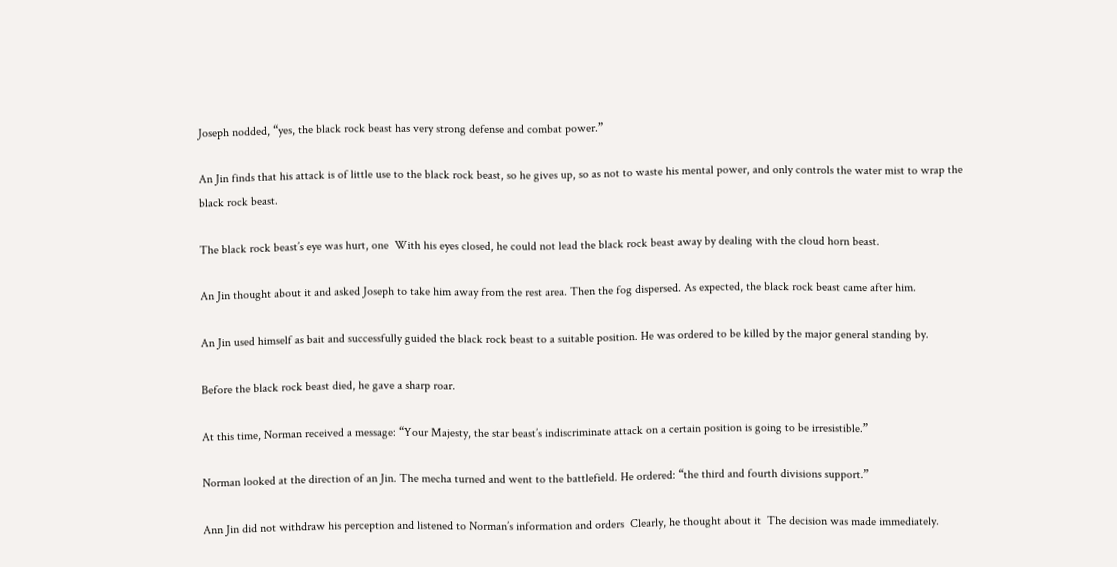Joseph nodded, “yes, the black rock beast has very strong defense and combat power.”

An Jin finds that his attack is of little use to the black rock beast, so he gives up, so as not to waste his mental power, and only controls the water mist to wrap the black rock beast.

The black rock beast’s eye was hurt, one  With his eyes closed, he could not lead the black rock beast away by dealing with the cloud horn beast.

An Jin thought about it and asked Joseph to take him away from the rest area. Then the fog dispersed. As expected, the black rock beast came after him.

An Jin used himself as bait and successfully guided the black rock beast to a suitable position. He was ordered to be killed by the major general standing by.

Before the black rock beast died, he gave a sharp roar.

At this time, Norman received a message: “Your Majesty, the star beast’s indiscriminate attack on a certain position is going to be irresistible.”

Norman looked at the direction of an Jin. The mecha turned and went to the battlefield. He ordered: “the third and fourth divisions support.”

Ann Jin did not withdraw his perception and listened to Norman’s information and orders  Clearly, he thought about it  The decision was made immediately.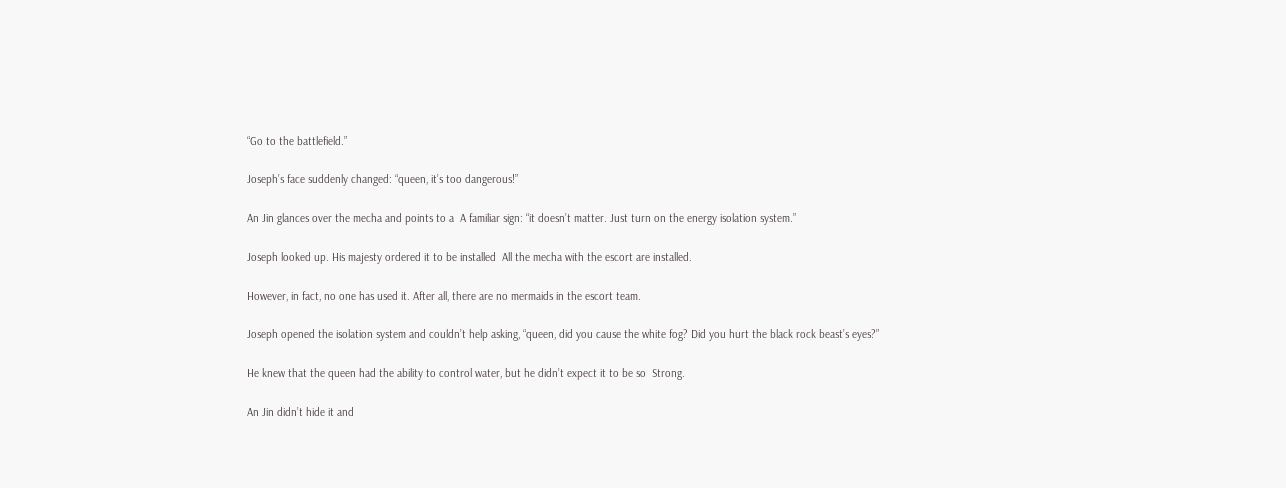“Go to the battlefield.”

Joseph’s face suddenly changed: “queen, it’s too dangerous!”

An Jin glances over the mecha and points to a  A familiar sign: “it doesn’t matter. Just turn on the energy isolation system.”

Joseph looked up. His majesty ordered it to be installed  All the mecha with the escort are installed.

However, in fact, no one has used it. After all, there are no mermaids in the escort team.

Joseph opened the isolation system and couldn’t help asking, “queen, did you cause the white fog? Did you hurt the black rock beast’s eyes?”

He knew that the queen had the ability to control water, but he didn’t expect it to be so  Strong.

An Jin didn’t hide it and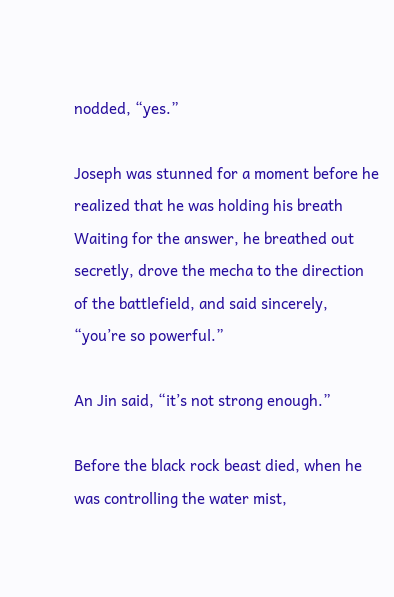nodded, “yes.”

Joseph was stunned for a moment before he realized that he was holding his breath  Waiting for the answer, he breathed out secretly, drove the mecha to the direction of the battlefield, and said sincerely, “you’re so powerful.”

An Jin said, “it’s not strong enough.”

Before the black rock beast died, when he was controlling the water mist,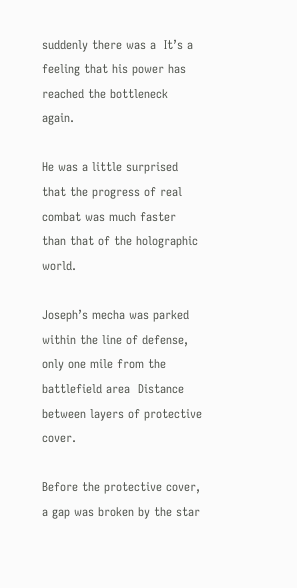suddenly there was a  It’s a feeling that his power has reached the bottleneck again.

He was a little surprised that the progress of real combat was much faster than that of the holographic world.

Joseph’s mecha was parked within the line of defense, only one mile from the battlefield area  Distance between layers of protective cover.

Before the protective cover, a gap was broken by the star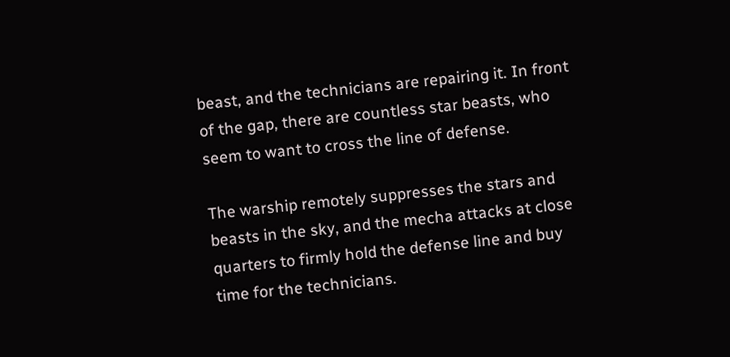beast, and the technicians are repairing it. In front of the gap, there are countless star beasts, who seem to want to cross the line of defense.

The warship remotely suppresses the stars and beasts in the sky, and the mecha attacks at close quarters to firmly hold the defense line and buy time for the technicians.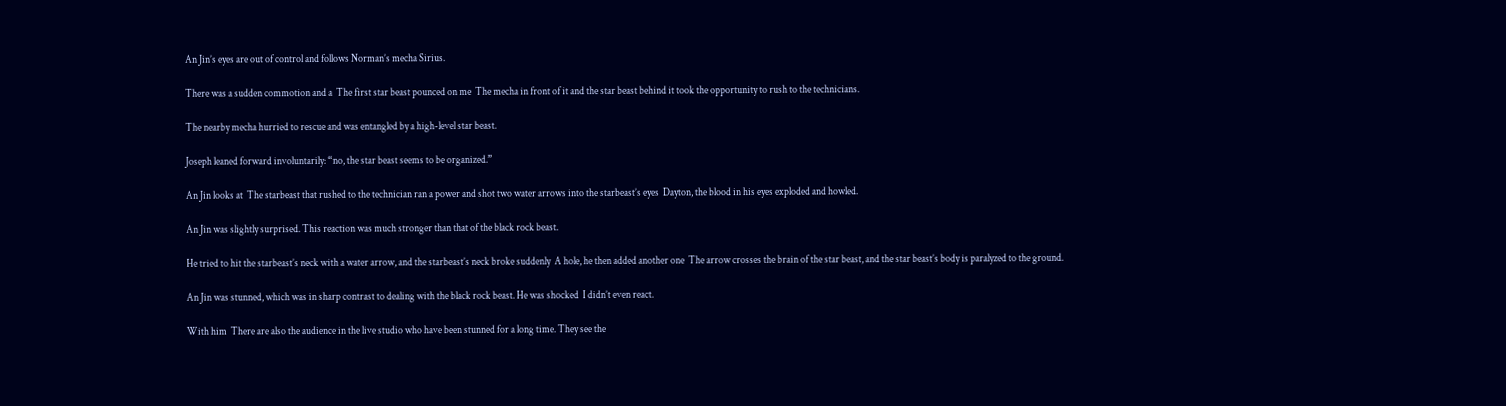An Jin’s eyes are out of control and follows Norman’s mecha Sirius.

There was a sudden commotion and a  The first star beast pounced on me  The mecha in front of it and the star beast behind it took the opportunity to rush to the technicians.

The nearby mecha hurried to rescue and was entangled by a high-level star beast.

Joseph leaned forward involuntarily: “no, the star beast seems to be organized.”

An Jin looks at  The starbeast that rushed to the technician ran a power and shot two water arrows into the starbeast’s eyes  Dayton, the blood in his eyes exploded and howled.

An Jin was slightly surprised. This reaction was much stronger than that of the black rock beast.

He tried to hit the starbeast’s neck with a water arrow, and the starbeast’s neck broke suddenly  A hole, he then added another one  The arrow crosses the brain of the star beast, and the star beast’s body is paralyzed to the ground.

An Jin was stunned, which was in sharp contrast to dealing with the black rock beast. He was shocked  I didn’t even react.

With him  There are also the audience in the live studio who have been stunned for a long time. They see the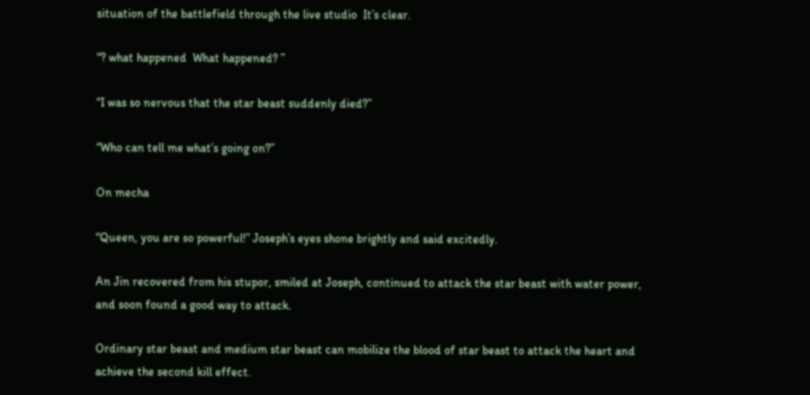situation of the battlefield through the live studio  It’s clear.

“? what happened  What happened? ”

“I was so nervous that the star beast suddenly died?”

“Who can tell me what’s going on?”

On mecha

“Queen, you are so powerful!” Joseph’s eyes shone brightly and said excitedly.

An Jin recovered from his stupor, smiled at Joseph, continued to attack the star beast with water power, and soon found a good way to attack.

Ordinary star beast and medium star beast can mobilize the blood of star beast to attack the heart and achieve the second kill effect.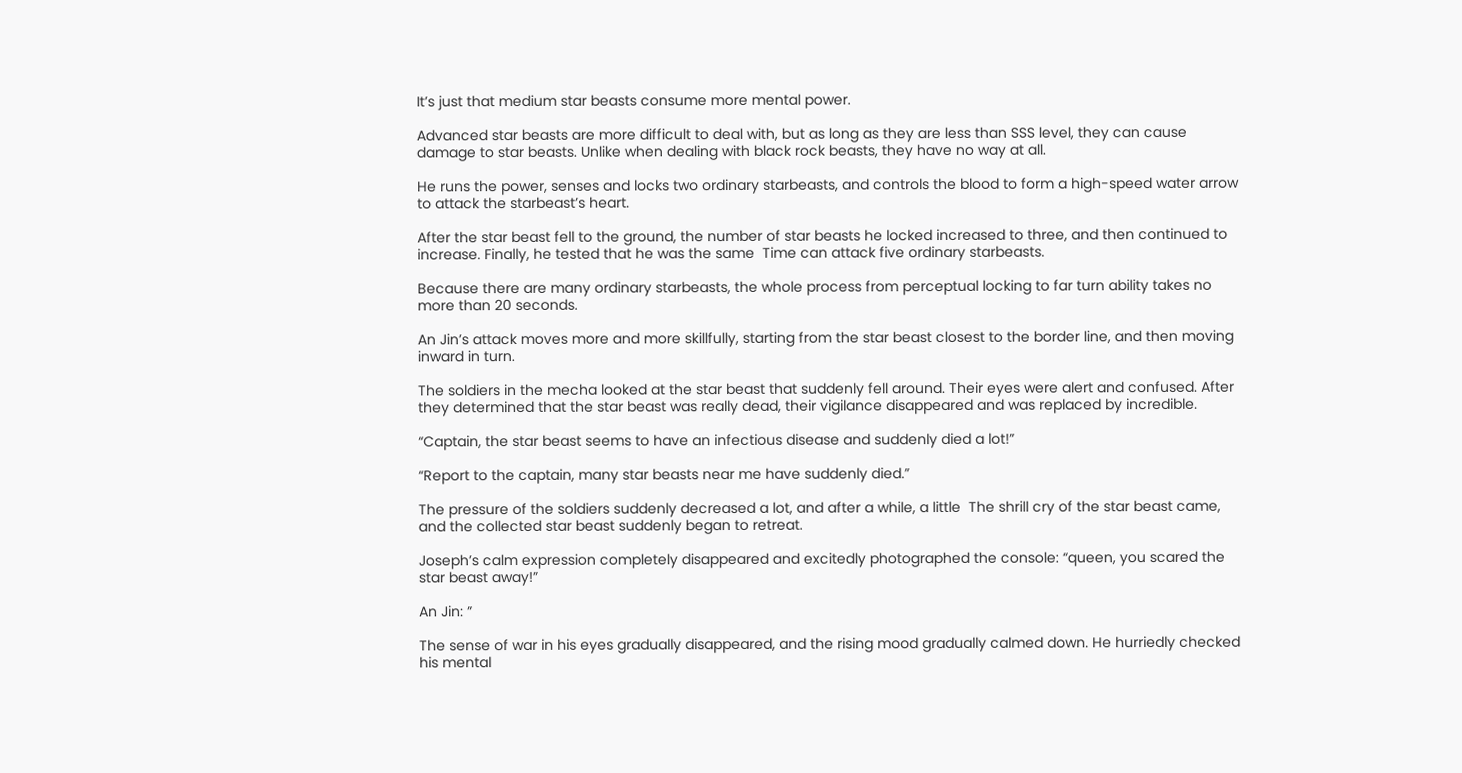It’s just that medium star beasts consume more mental power.

Advanced star beasts are more difficult to deal with, but as long as they are less than SSS level, they can cause damage to star beasts. Unlike when dealing with black rock beasts, they have no way at all.

He runs the power, senses and locks two ordinary starbeasts, and controls the blood to form a high-speed water arrow to attack the starbeast’s heart.

After the star beast fell to the ground, the number of star beasts he locked increased to three, and then continued to increase. Finally, he tested that he was the same  Time can attack five ordinary starbeasts.

Because there are many ordinary starbeasts, the whole process from perceptual locking to far turn ability takes no more than 20 seconds.

An Jin’s attack moves more and more skillfully, starting from the star beast closest to the border line, and then moving inward in turn.

The soldiers in the mecha looked at the star beast that suddenly fell around. Their eyes were alert and confused. After they determined that the star beast was really dead, their vigilance disappeared and was replaced by incredible.

“Captain, the star beast seems to have an infectious disease and suddenly died a lot!”

“Report to the captain, many star beasts near me have suddenly died.”

The pressure of the soldiers suddenly decreased a lot, and after a while, a little  The shrill cry of the star beast came, and the collected star beast suddenly began to retreat.

Joseph’s calm expression completely disappeared and excitedly photographed the console: “queen, you scared the star beast away!”

An Jin: ”

The sense of war in his eyes gradually disappeared, and the rising mood gradually calmed down. He hurriedly checked his mental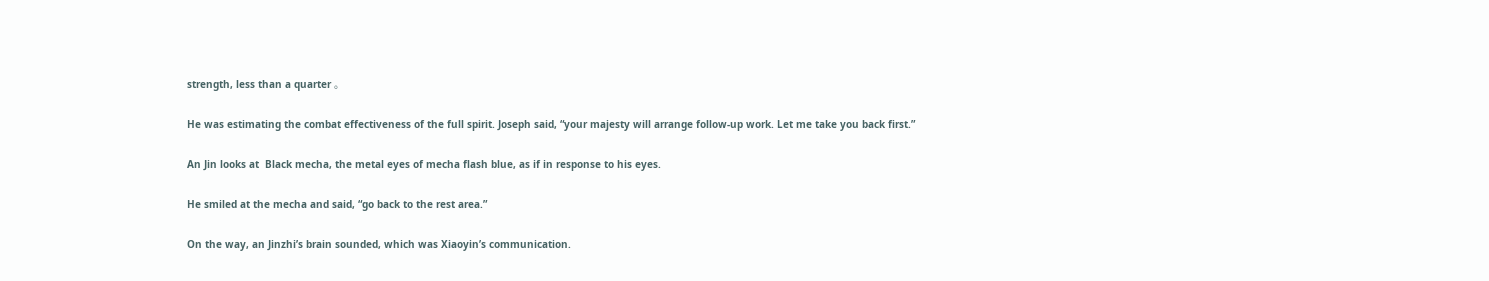strength, less than a quarter 。

He was estimating the combat effectiveness of the full spirit. Joseph said, “your majesty will arrange follow-up work. Let me take you back first.”

An Jin looks at  Black mecha, the metal eyes of mecha flash blue, as if in response to his eyes.

He smiled at the mecha and said, “go back to the rest area.”

On the way, an Jinzhi’s brain sounded, which was Xiaoyin’s communication.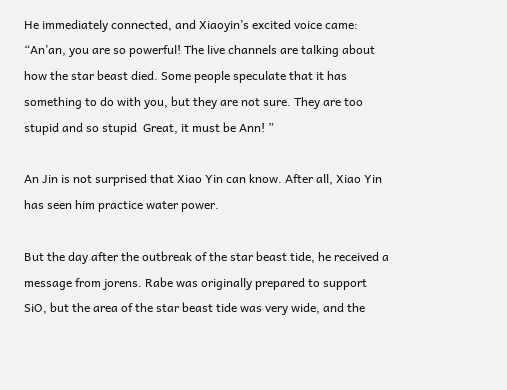He immediately connected, and Xiaoyin’s excited voice came: “An’an, you are so powerful! The live channels are talking about how the star beast died. Some people speculate that it has something to do with you, but they are not sure. They are too stupid and so stupid  Great, it must be Ann! ”

An Jin is not surprised that Xiao Yin can know. After all, Xiao Yin has seen him practice water power.

But the day after the outbreak of the star beast tide, he received a message from jorens. Rabe was originally prepared to support SiO, but the area of the star beast tide was very wide, and the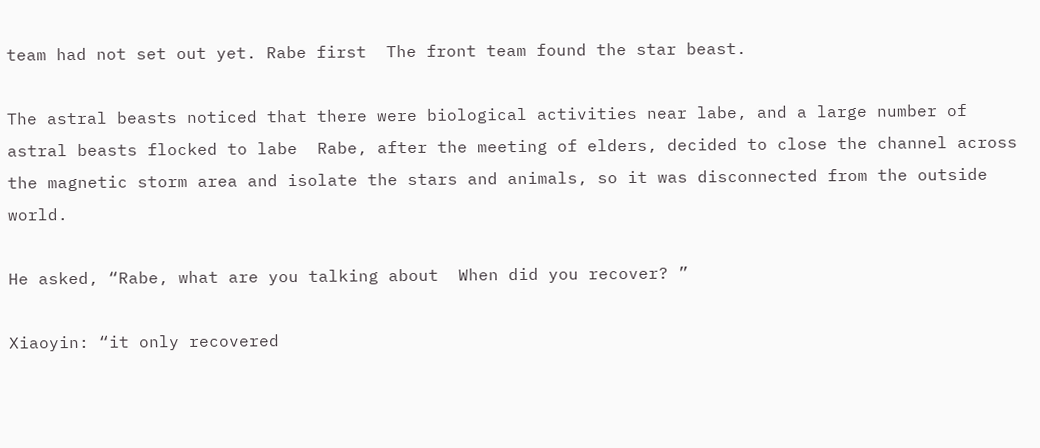team had not set out yet. Rabe first  The front team found the star beast.

The astral beasts noticed that there were biological activities near labe, and a large number of astral beasts flocked to labe  Rabe, after the meeting of elders, decided to close the channel across the magnetic storm area and isolate the stars and animals, so it was disconnected from the outside world.

He asked, “Rabe, what are you talking about  When did you recover? ”

Xiaoyin: “it only recovered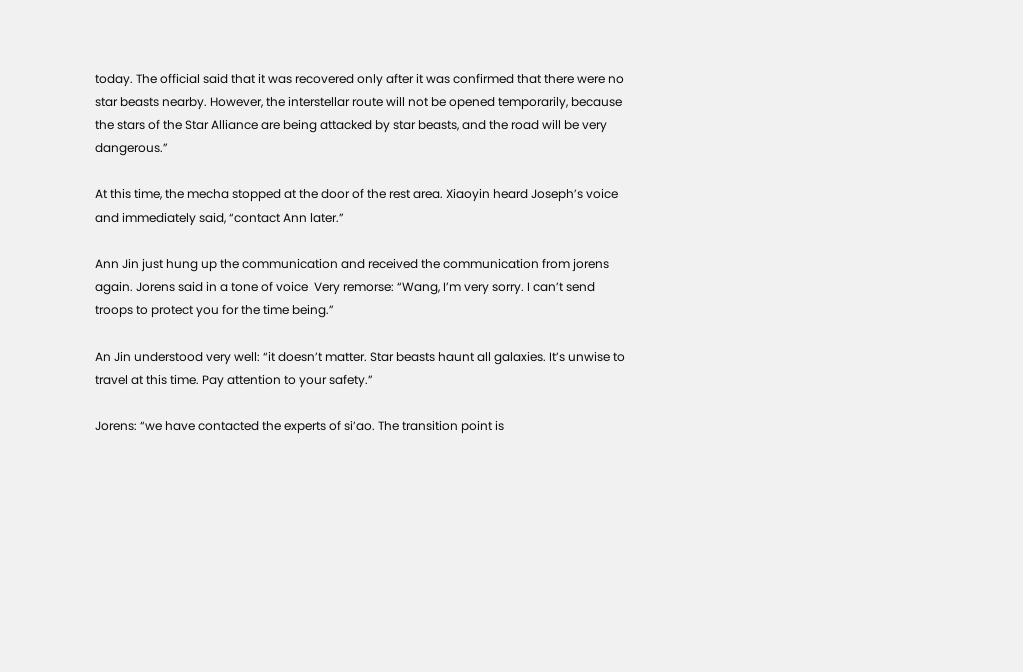today. The official said that it was recovered only after it was confirmed that there were no star beasts nearby. However, the interstellar route will not be opened temporarily, because the stars of the Star Alliance are being attacked by star beasts, and the road will be very dangerous.”

At this time, the mecha stopped at the door of the rest area. Xiaoyin heard Joseph’s voice and immediately said, “contact Ann later.”

Ann Jin just hung up the communication and received the communication from jorens again. Jorens said in a tone of voice  Very remorse: “Wang, I’m very sorry. I can’t send troops to protect you for the time being.”

An Jin understood very well: “it doesn’t matter. Star beasts haunt all galaxies. It’s unwise to travel at this time. Pay attention to your safety.”

Jorens: “we have contacted the experts of si’ao. The transition point is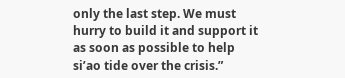only the last step. We must hurry to build it and support it as soon as possible to help si’ao tide over the crisis.”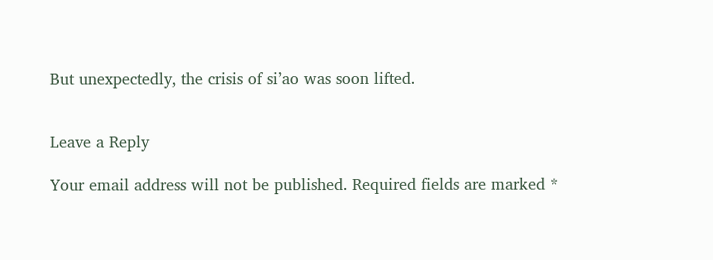But unexpectedly, the crisis of si’ao was soon lifted.


Leave a Reply

Your email address will not be published. Required fields are marked *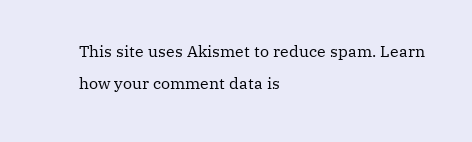This site uses Akismet to reduce spam. Learn how your comment data is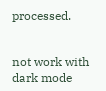processed.


not work with dark mode